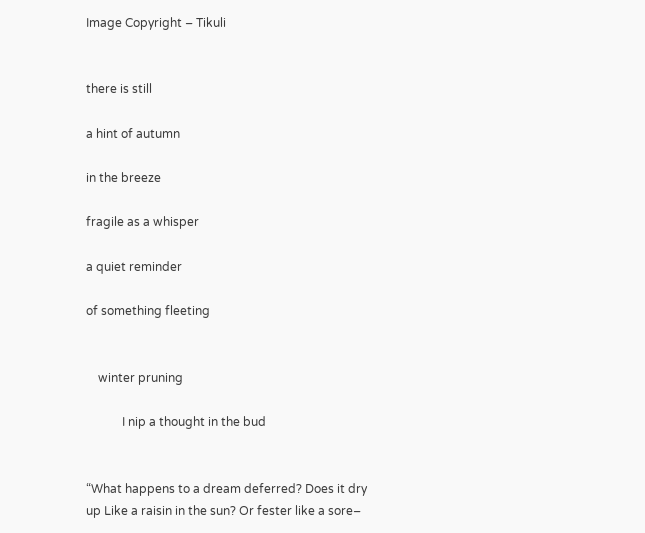Image Copyright – Tikuli


there is still

a hint of autumn

in the breeze

fragile as a whisper

a quiet reminder

of something fleeting


    winter pruning

            I nip a thought in the bud


“What happens to a dream deferred? Does it dry up Like a raisin in the sun? Or fester like a sore–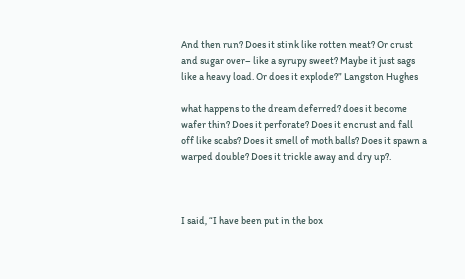And then run? Does it stink like rotten meat? Or crust and sugar over– like a syrupy sweet? Maybe it just sags like a heavy load. Or does it explode?” Langston Hughes

what happens to the dream deferred? does it become wafer thin? Does it perforate? Does it encrust and fall off like scabs? Does it smell of moth balls? Does it spawn a warped double? Does it trickle away and dry up?.



I said, “I have been put in the box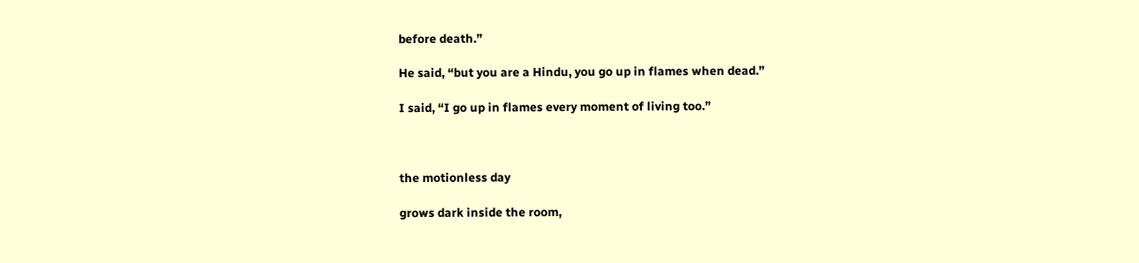before death.”

He said, “but you are a Hindu, you go up in flames when dead.”

I said, “I go up in flames every moment of living too.”



the motionless day

grows dark inside the room,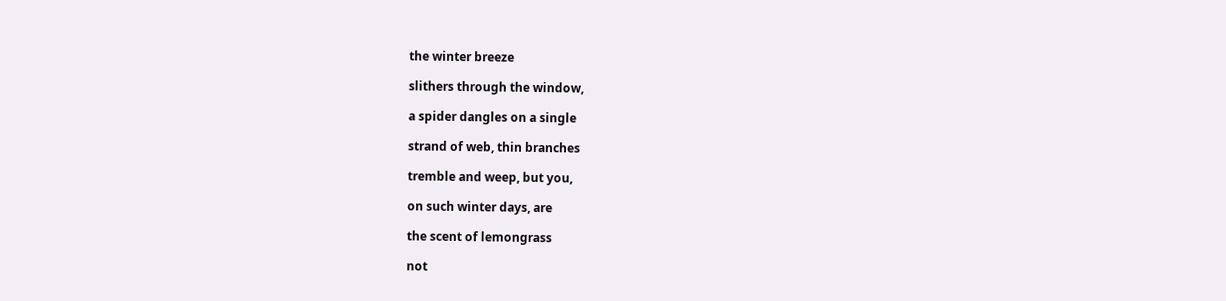the winter breeze

slithers through the window,

a spider dangles on a single

strand of web, thin branches

tremble and weep, but you,

on such winter days, are

the scent of lemongrass

not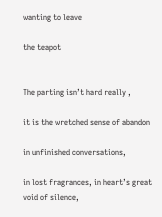wanting to leave

the teapot


The parting isn’t hard really ,

it is the wretched sense of abandon

in unfinished conversations,

in lost fragrances, in heart’s great void of silence,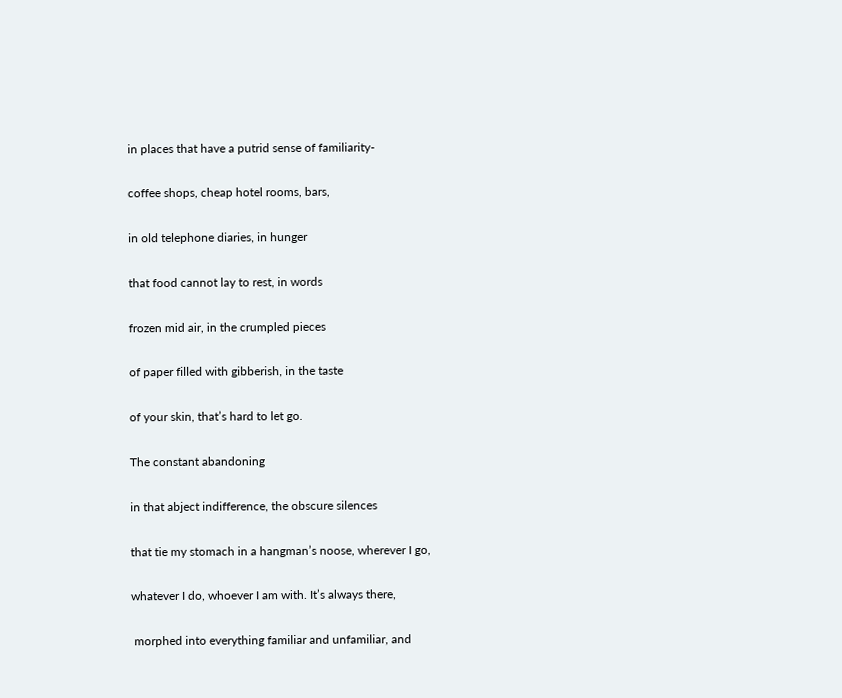in places that have a putrid sense of familiarity-

coffee shops, cheap hotel rooms, bars,

in old telephone diaries, in hunger

that food cannot lay to rest, in words

frozen mid air, in the crumpled pieces

of paper filled with gibberish, in the taste

of your skin, that’s hard to let go.

The constant abandoning

in that abject indifference, the obscure silences

that tie my stomach in a hangman’s noose, wherever I go,

whatever I do, whoever I am with. It’s always there,

 morphed into everything familiar and unfamiliar, and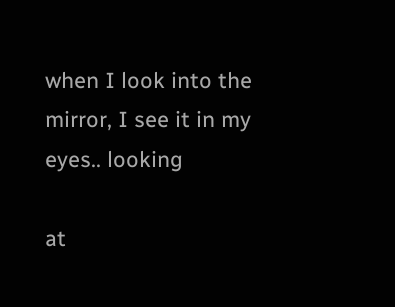when I look into the mirror, I see it in my eyes.. looking

at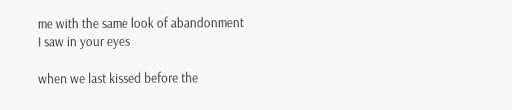me with the same look of abandonment I saw in your eyes

when we last kissed before the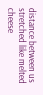distance between us stretched like melted cheese